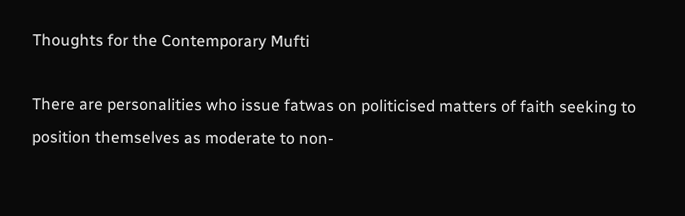Thoughts for the Contemporary Mufti

There are personalities who issue fatwas on politicised matters of faith seeking to position themselves as moderate to non-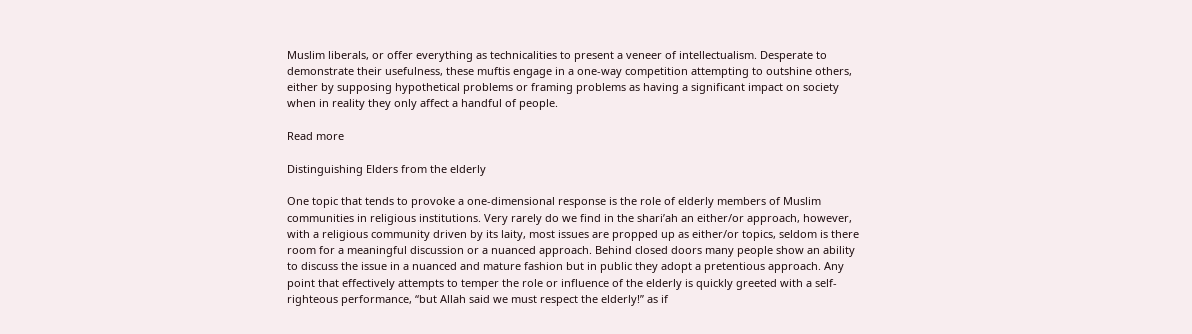Muslim liberals, or offer everything as technicalities to present a veneer of intellectualism. Desperate to demonstrate their usefulness, these muftis engage in a one-way competition attempting to outshine others, either by supposing hypothetical problems or framing problems as having a significant impact on society when in reality they only affect a handful of people.

Read more

Distinguishing Elders from the elderly

One topic that tends to provoke a one-dimensional response is the role of elderly members of Muslim communities in religious institutions. Very rarely do we find in the shari’ah an either/or approach, however, with a religious community driven by its laity, most issues are propped up as either/or topics, seldom is there room for a meaningful discussion or a nuanced approach. Behind closed doors many people show an ability to discuss the issue in a nuanced and mature fashion but in public they adopt a pretentious approach. Any point that effectively attempts to temper the role or influence of the elderly is quickly greeted with a self-righteous performance, “but Allah said we must respect the elderly!” as if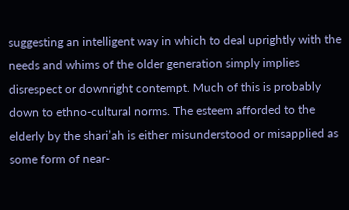suggesting an intelligent way in which to deal uprightly with the needs and whims of the older generation simply implies disrespect or downright contempt. Much of this is probably down to ethno-cultural norms. The esteem afforded to the elderly by the shari’ah is either misunderstood or misapplied as some form of near-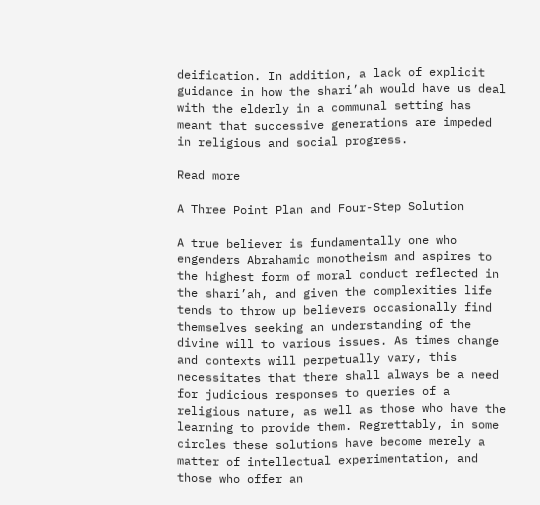deification. In addition, a lack of explicit guidance in how the shari’ah would have us deal with the elderly in a communal setting has meant that successive generations are impeded in religious and social progress.

Read more

A Three Point Plan and Four-Step Solution

A true believer is fundamentally one who engenders Abrahamic monotheism and aspires to the highest form of moral conduct reflected in the shari’ah, and given the complexities life tends to throw up believers occasionally find themselves seeking an understanding of the divine will to various issues. As times change and contexts will perpetually vary, this necessitates that there shall always be a need for judicious responses to queries of a religious nature, as well as those who have the learning to provide them. Regrettably, in some circles these solutions have become merely a matter of intellectual experimentation, and those who offer an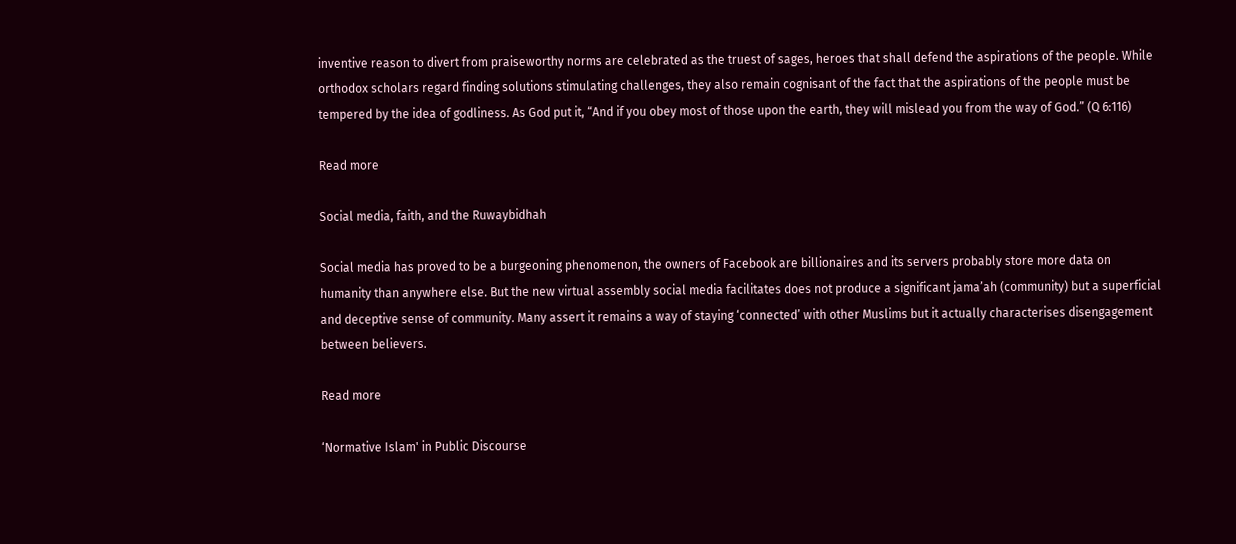inventive reason to divert from praiseworthy norms are celebrated as the truest of sages, heroes that shall defend the aspirations of the people. While orthodox scholars regard finding solutions stimulating challenges, they also remain cognisant of the fact that the aspirations of the people must be tempered by the idea of godliness. As God put it, “And if you obey most of those upon the earth, they will mislead you from the way of God.” (Q 6:116)

Read more

Social media, faith, and the Ruwaybidhah

Social media has proved to be a burgeoning phenomenon, the owners of Facebook are billionaires and its servers probably store more data on humanity than anywhere else. But the new virtual assembly social media facilitates does not produce a significant jama’ah (community) but a superficial and deceptive sense of community. Many assert it remains a way of staying ‘connected’ with other Muslims but it actually characterises disengagement between believers.

Read more

‘Normative Islam' in Public Discourse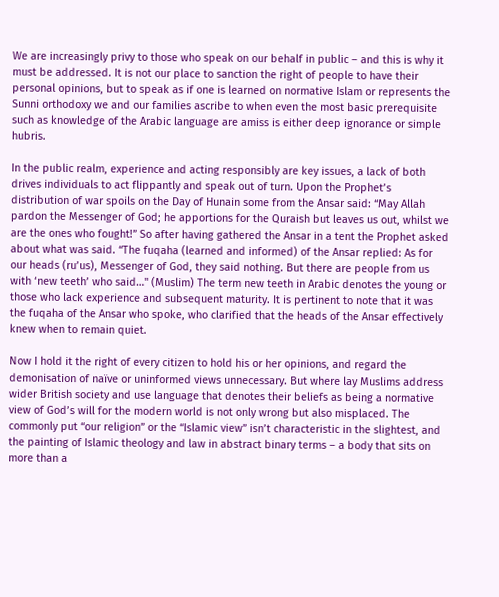We are increasingly privy to those who speak on our behalf in public – and this is why it must be addressed. It is not our place to sanction the right of people to have their personal opinions, but to speak as if one is learned on normative Islam or represents the Sunni orthodoxy we and our families ascribe to when even the most basic prerequisite such as knowledge of the Arabic language are amiss is either deep ignorance or simple hubris.

In the public realm, experience and acting responsibly are key issues, a lack of both drives individuals to act flippantly and speak out of turn. Upon the Prophet’s distribution of war spoils on the Day of Hunain some from the Ansar said: “May Allah pardon the Messenger of God; he apportions for the Quraish but leaves us out, whilst we are the ones who fought!” So after having gathered the Ansar in a tent the Prophet asked about what was said. “The fuqaha (learned and informed) of the Ansar replied: As for our heads (ru’us), Messenger of God, they said nothing. But there are people from us with ‘new teeth’ who said…" (Muslim) The term new teeth in Arabic denotes the young or those who lack experience and subsequent maturity. It is pertinent to note that it was the fuqaha of the Ansar who spoke, who clarified that the heads of the Ansar effectively knew when to remain quiet.

Now I hold it the right of every citizen to hold his or her opinions, and regard the demonisation of naïve or uninformed views unnecessary. But where lay Muslims address wider British society and use language that denotes their beliefs as being a normative view of God’s will for the modern world is not only wrong but also misplaced. The commonly put “our religion” or the “Islamic view” isn’t characteristic in the slightest, and the painting of Islamic theology and law in abstract binary terms – a body that sits on more than a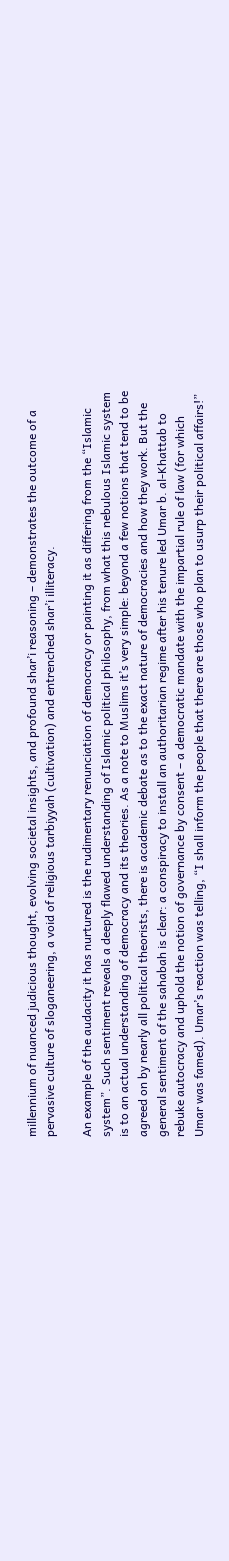millennium of nuanced judicious thought, evolving societal insights, and profound shar’i reasoning – demonstrates the outcome of a pervasive culture of sloganeering, a void of religious tarbiyyah (cultivation) and entrenched shar’i illiteracy.

An example of the audacity it has nurtured is the rudimentary renunciation of democracy or painting it as differing from the “Islamic system”. Such sentiment reveals a deeply flawed understanding of Islamic political philosophy, from what this nebulous Islamic system is to an actual understanding of democracy and its theories. As a note to Muslims it’s very simple: beyond a few notions that tend to be agreed on by nearly all political theorists, there is academic debate as to the exact nature of democracies and how they work. But the general sentiment of the sahabah is clear: a conspiracy to install an authoritarian regime after his tenure led Umar b. al-Khattab to rebuke autocracy and uphold the notion of governance by consent – a democratic mandate with the impartial rule of law (for which Umar was famed). Umar’s reaction was telling, “I shall inform the people that there are those who plan to usurp their political affairs!”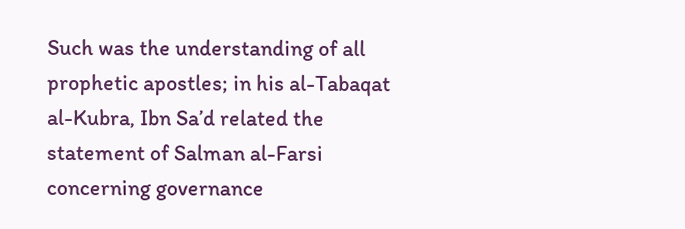Such was the understanding of all prophetic apostles; in his al-Tabaqat al-Kubra, Ibn Sa’d related the statement of Salman al-Farsi concerning governance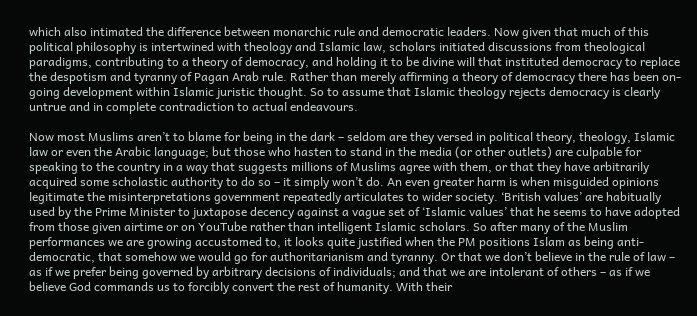which also intimated the difference between monarchic rule and democratic leaders. Now given that much of this political philosophy is intertwined with theology and Islamic law, scholars initiated discussions from theological paradigms, contributing to a theory of democracy, and holding it to be divine will that instituted democracy to replace the despotism and tyranny of Pagan Arab rule. Rather than merely affirming a theory of democracy there has been on-going development within Islamic juristic thought. So to assume that Islamic theology rejects democracy is clearly untrue and in complete contradiction to actual endeavours.

Now most Muslims aren’t to blame for being in the dark – seldom are they versed in political theory, theology, Islamic law or even the Arabic language; but those who hasten to stand in the media (or other outlets) are culpable for speaking to the country in a way that suggests millions of Muslims agree with them, or that they have arbitrarily acquired some scholastic authority to do so – it simply won’t do. An even greater harm is when misguided opinions legitimate the misinterpretations government repeatedly articulates to wider society. ‘British values’ are habitually used by the Prime Minister to juxtapose decency against a vague set of ‘Islamic values’ that he seems to have adopted from those given airtime or on YouTube rather than intelligent Islamic scholars. So after many of the Muslim performances we are growing accustomed to, it looks quite justified when the PM positions Islam as being anti-democratic, that somehow we would go for authoritarianism and tyranny. Or that we don’t believe in the rule of law – as if we prefer being governed by arbitrary decisions of individuals; and that we are intolerant of others – as if we believe God commands us to forcibly convert the rest of humanity. With their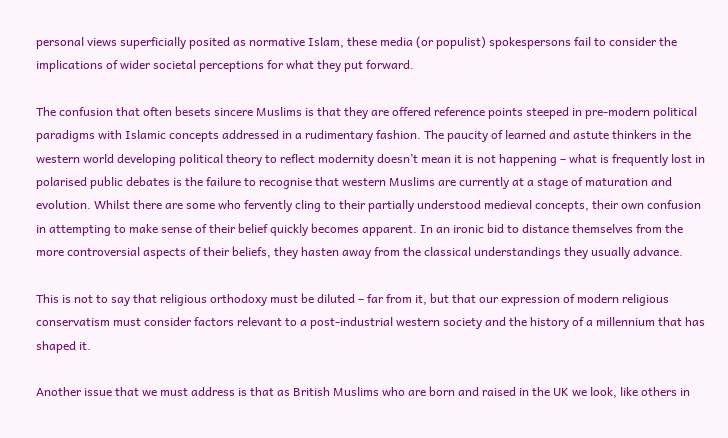personal views superficially posited as normative Islam, these media (or populist) spokespersons fail to consider the implications of wider societal perceptions for what they put forward.

The confusion that often besets sincere Muslims is that they are offered reference points steeped in pre-modern political paradigms with Islamic concepts addressed in a rudimentary fashion. The paucity of learned and astute thinkers in the western world developing political theory to reflect modernity doesn’t mean it is not happening – what is frequently lost in polarised public debates is the failure to recognise that western Muslims are currently at a stage of maturation and evolution. Whilst there are some who fervently cling to their partially understood medieval concepts, their own confusion in attempting to make sense of their belief quickly becomes apparent. In an ironic bid to distance themselves from the more controversial aspects of their beliefs, they hasten away from the classical understandings they usually advance.

This is not to say that religious orthodoxy must be diluted – far from it, but that our expression of modern religious conservatism must consider factors relevant to a post-industrial western society and the history of a millennium that has shaped it.

Another issue that we must address is that as British Muslims who are born and raised in the UK we look, like others in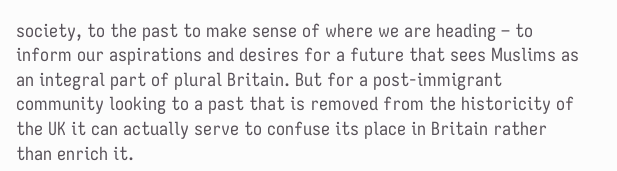society, to the past to make sense of where we are heading – to inform our aspirations and desires for a future that sees Muslims as an integral part of plural Britain. But for a post-immigrant community looking to a past that is removed from the historicity of the UK it can actually serve to confuse its place in Britain rather than enrich it.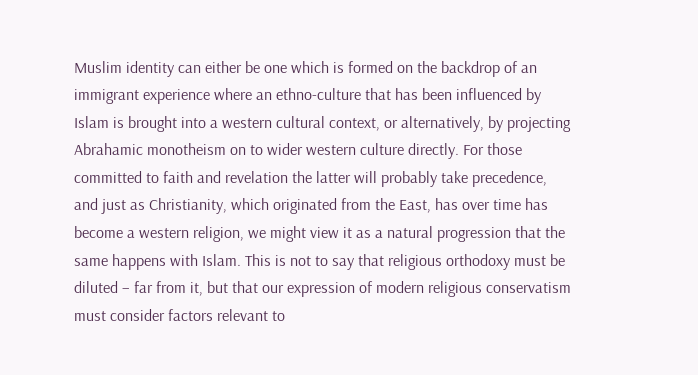Muslim identity can either be one which is formed on the backdrop of an immigrant experience where an ethno-culture that has been influenced by Islam is brought into a western cultural context, or alternatively, by projecting Abrahamic monotheism on to wider western culture directly. For those committed to faith and revelation the latter will probably take precedence, and just as Christianity, which originated from the East, has over time has become a western religion, we might view it as a natural progression that the same happens with Islam. This is not to say that religious orthodoxy must be diluted – far from it, but that our expression of modern religious conservatism must consider factors relevant to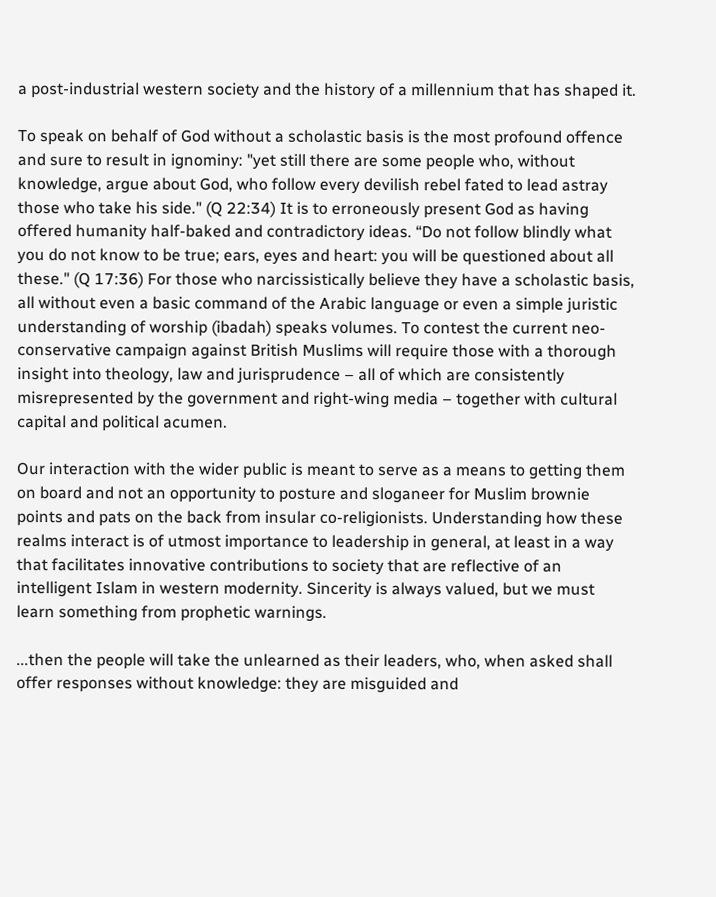a post-industrial western society and the history of a millennium that has shaped it.

To speak on behalf of God without a scholastic basis is the most profound offence and sure to result in ignominy: "yet still there are some people who, without knowledge, argue about God, who follow every devilish rebel fated to lead astray those who take his side." (Q 22:34) It is to erroneously present God as having offered humanity half-baked and contradictory ideas. “Do not follow blindly what you do not know to be true; ears, eyes and heart: you will be questioned about all these." (Q 17:36) For those who narcissistically believe they have a scholastic basis, all without even a basic command of the Arabic language or even a simple juristic understanding of worship (ibadah) speaks volumes. To contest the current neo-conservative campaign against British Muslims will require those with a thorough insight into theology, law and jurisprudence – all of which are consistently misrepresented by the government and right-wing media – together with cultural capital and political acumen.

Our interaction with the wider public is meant to serve as a means to getting them on board and not an opportunity to posture and sloganeer for Muslim brownie points and pats on the back from insular co-religionists. Understanding how these realms interact is of utmost importance to leadership in general, at least in a way that facilitates innovative contributions to society that are reflective of an intelligent Islam in western modernity. Sincerity is always valued, but we must learn something from prophetic warnings.

...then the people will take the unlearned as their leaders, who, when asked shall offer responses without knowledge: they are misguided and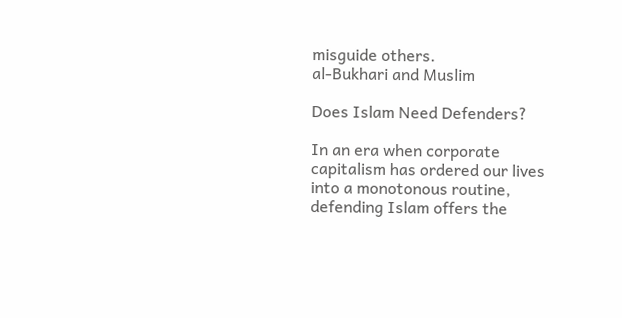misguide others.
al-Bukhari and Muslim

Does Islam Need Defenders?

In an era when corporate capitalism has ordered our lives into a monotonous routine, defending Islam offers the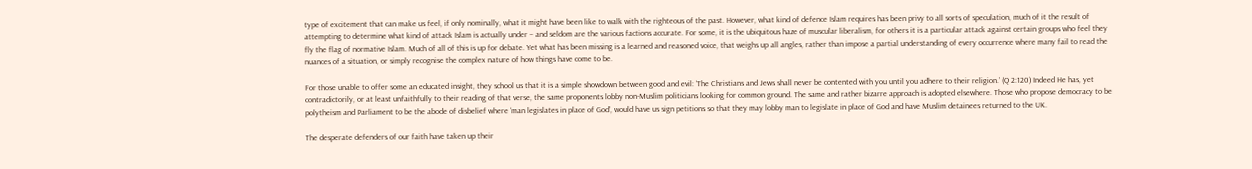type of excitement that can make us feel, if only nominally, what it might have been like to walk with the righteous of the past. However, what kind of defence Islam requires has been privy to all sorts of speculation, much of it the result of attempting to determine what kind of attack Islam is actually under – and seldom are the various factions accurate. For some, it is the ubiquitous haze of muscular liberalism, for others it is a particular attack against certain groups who feel they fly the flag of normative Islam. Much of all of this is up for debate. Yet what has been missing is a learned and reasoned voice, that weighs up all angles, rather than impose a partial understanding of every occurrence where many fail to read the nuances of a situation, or simply recognise the complex nature of how things have come to be.

For those unable to offer some an educated insight, they school us that it is a simple showdown between good and evil: ‘The Christians and Jews shall never be contented with you until you adhere to their religion.’ (Q 2:120) Indeed He has, yet contradictorily, or at least unfaithfully to their reading of that verse, the same proponents lobby non-Muslim politicians looking for common ground. The same and rather bizarre approach is adopted elsewhere. Those who propose democracy to be polytheism and Parliament to be the abode of disbelief where ‘man legislates in place of God’, would have us sign petitions so that they may lobby man to legislate in place of God and have Muslim detainees returned to the UK.

The desperate defenders of our faith have taken up their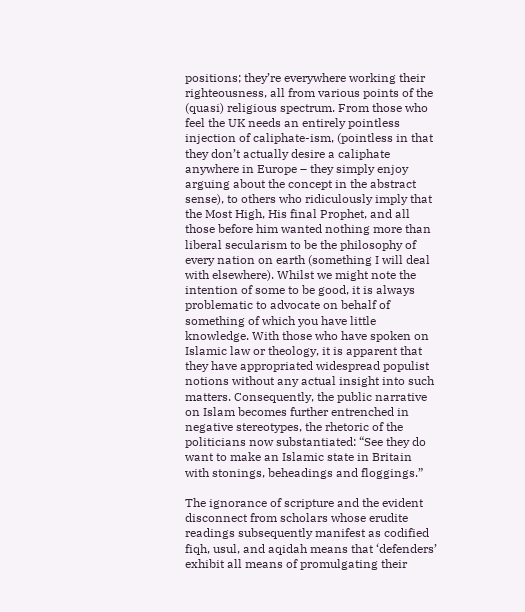positions; they’re everywhere working their righteousness, all from various points of the (quasi) religious spectrum. From those who feel the UK needs an entirely pointless injection of caliphate-ism, (pointless in that they don’t actually desire a caliphate anywhere in Europe – they simply enjoy arguing about the concept in the abstract sense), to others who ridiculously imply that the Most High, His final Prophet, and all those before him wanted nothing more than liberal secularism to be the philosophy of every nation on earth (something I will deal with elsewhere). Whilst we might note the intention of some to be good, it is always problematic to advocate on behalf of something of which you have little knowledge. With those who have spoken on Islamic law or theology, it is apparent that they have appropriated widespread populist notions without any actual insight into such matters. Consequently, the public narrative on Islam becomes further entrenched in negative stereotypes, the rhetoric of the politicians now substantiated: “See they do want to make an Islamic state in Britain with stonings, beheadings and floggings.”

The ignorance of scripture and the evident disconnect from scholars whose erudite readings subsequently manifest as codified fiqh, usul, and aqidah means that ‘defenders’ exhibit all means of promulgating their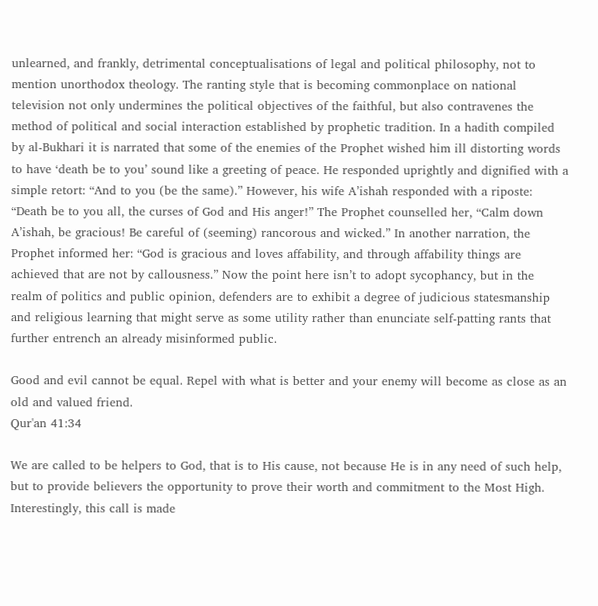unlearned, and frankly, detrimental conceptualisations of legal and political philosophy, not to mention unorthodox theology. The ranting style that is becoming commonplace on national television not only undermines the political objectives of the faithful, but also contravenes the method of political and social interaction established by prophetic tradition. In a hadith compiled by al-Bukhari it is narrated that some of the enemies of the Prophet wished him ill distorting words to have ‘death be to you’ sound like a greeting of peace. He responded uprightly and dignified with a simple retort: “And to you (be the same).” However, his wife A’ishah responded with a riposte: “Death be to you all, the curses of God and His anger!” The Prophet counselled her, “Calm down A’ishah, be gracious! Be careful of (seeming) rancorous and wicked.” In another narration, the Prophet informed her: “God is gracious and loves affability, and through affability things are achieved that are not by callousness.” Now the point here isn’t to adopt sycophancy, but in the realm of politics and public opinion, defenders are to exhibit a degree of judicious statesmanship and religious learning that might serve as some utility rather than enunciate self-patting rants that further entrench an already misinformed public.

Good and evil cannot be equal. Repel with what is better and your enemy will become as close as an old and valued friend.
Qur'an 41:34

We are called to be helpers to God, that is to His cause, not because He is in any need of such help, but to provide believers the opportunity to prove their worth and commitment to the Most High. Interestingly, this call is made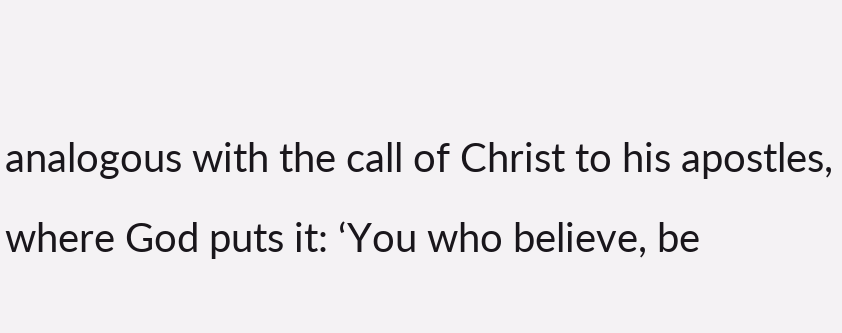analogous with the call of Christ to his apostles, where God puts it: ‘You who believe, be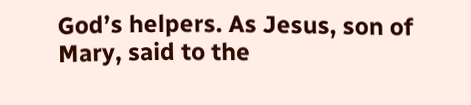God’s helpers. As Jesus, son of Mary, said to the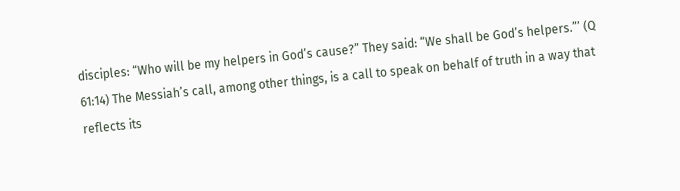disciples: “Who will be my helpers in God’s cause?” They said: “We shall be God’s helpers.”’ (Q 61:14) The Messiah’s call, among other things, is a call to speak on behalf of truth in a way that reflects its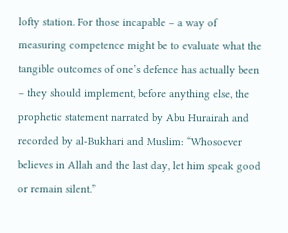lofty station. For those incapable – a way of measuring competence might be to evaluate what the tangible outcomes of one’s defence has actually been – they should implement, before anything else, the prophetic statement narrated by Abu Hurairah and recorded by al-Bukhari and Muslim: “Whosoever believes in Allah and the last day, let him speak good or remain silent.”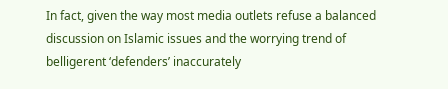In fact, given the way most media outlets refuse a balanced discussion on Islamic issues and the worrying trend of belligerent ‘defenders’ inaccurately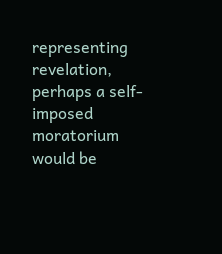representing revelation, perhaps a self-imposed moratorium would be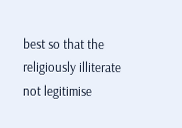best so that the religiously illiterate not legitimise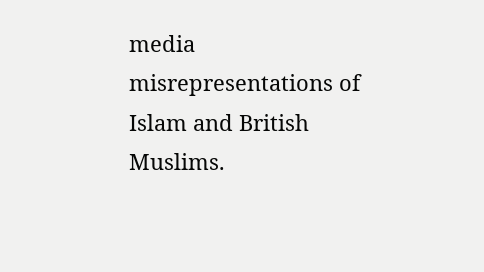media misrepresentations of Islam and British Muslims.